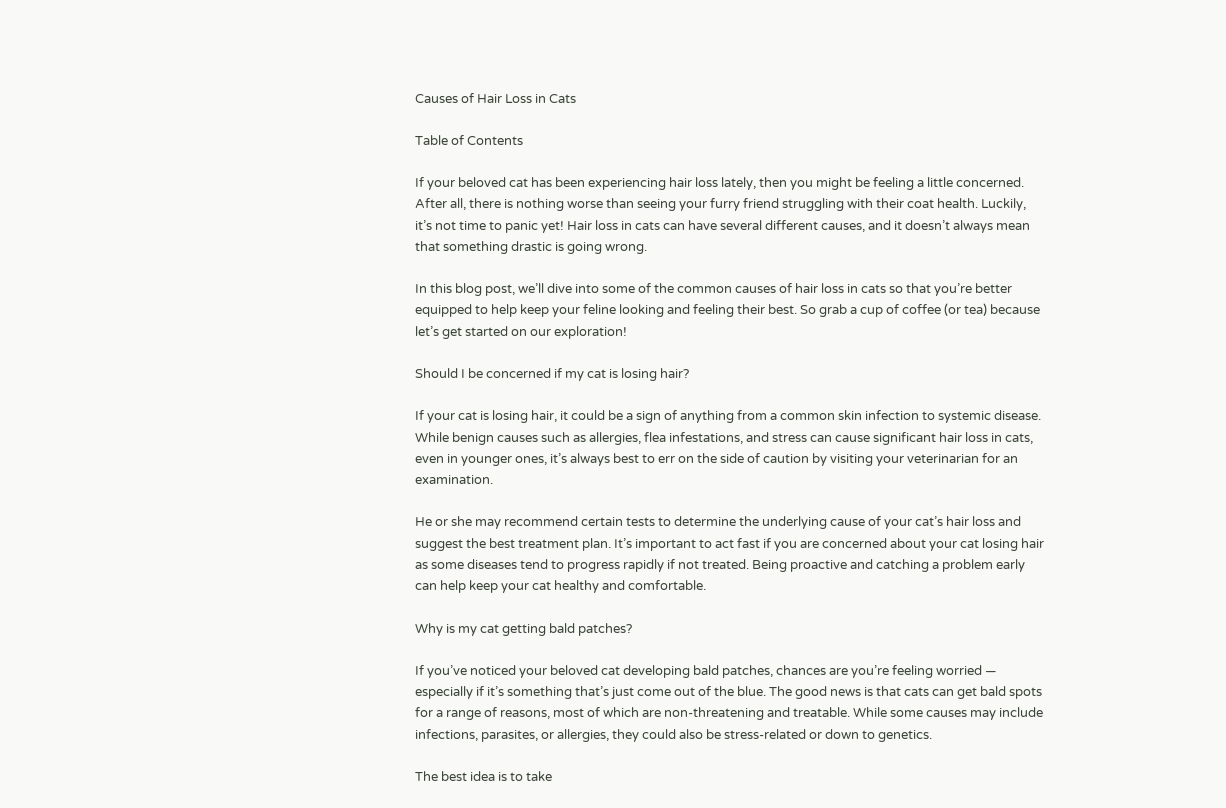Causes of Hair Loss in Cats

Table of Contents

If your beloved cat has been experiencing hair loss lately, then you might be feeling a little concerned. After all, there is nothing worse than seeing your furry friend struggling with their coat health. Luckily, it’s not time to panic yet! Hair loss in cats can have several different causes, and it doesn’t always mean that something drastic is going wrong.

In this blog post, we’ll dive into some of the common causes of hair loss in cats so that you’re better equipped to help keep your feline looking and feeling their best. So grab a cup of coffee (or tea) because let’s get started on our exploration!

Should I be concerned if my cat is losing hair?

If your cat is losing hair, it could be a sign of anything from a common skin infection to systemic disease. While benign causes such as allergies, flea infestations, and stress can cause significant hair loss in cats, even in younger ones, it’s always best to err on the side of caution by visiting your veterinarian for an examination.

He or she may recommend certain tests to determine the underlying cause of your cat’s hair loss and suggest the best treatment plan. It’s important to act fast if you are concerned about your cat losing hair as some diseases tend to progress rapidly if not treated. Being proactive and catching a problem early can help keep your cat healthy and comfortable.

Why is my cat getting bald patches?

If you’ve noticed your beloved cat developing bald patches, chances are you’re feeling worried — especially if it’s something that’s just come out of the blue. The good news is that cats can get bald spots for a range of reasons, most of which are non-threatening and treatable. While some causes may include infections, parasites, or allergies, they could also be stress-related or down to genetics.

The best idea is to take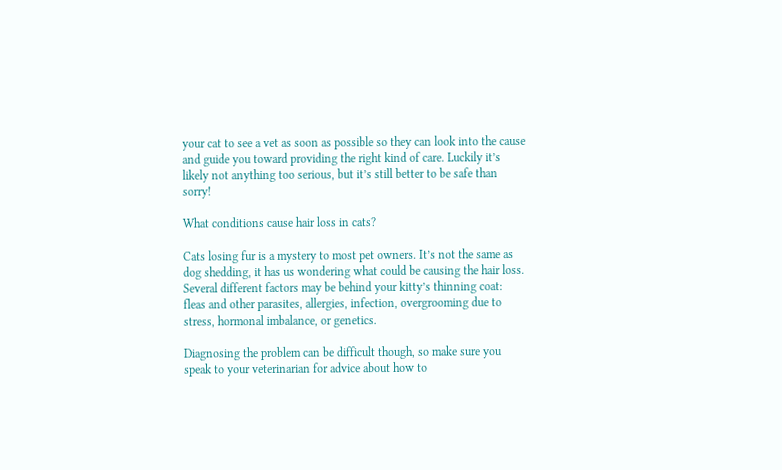your cat to see a vet as soon as possible so they can look into the cause and guide you toward providing the right kind of care. Luckily it’s likely not anything too serious, but it’s still better to be safe than sorry!

What conditions cause hair loss in cats?

Cats losing fur is a mystery to most pet owners. It’s not the same as dog shedding, it has us wondering what could be causing the hair loss. Several different factors may be behind your kitty’s thinning coat: fleas and other parasites, allergies, infection, overgrooming due to stress, hormonal imbalance, or genetics.

Diagnosing the problem can be difficult though, so make sure you speak to your veterinarian for advice about how to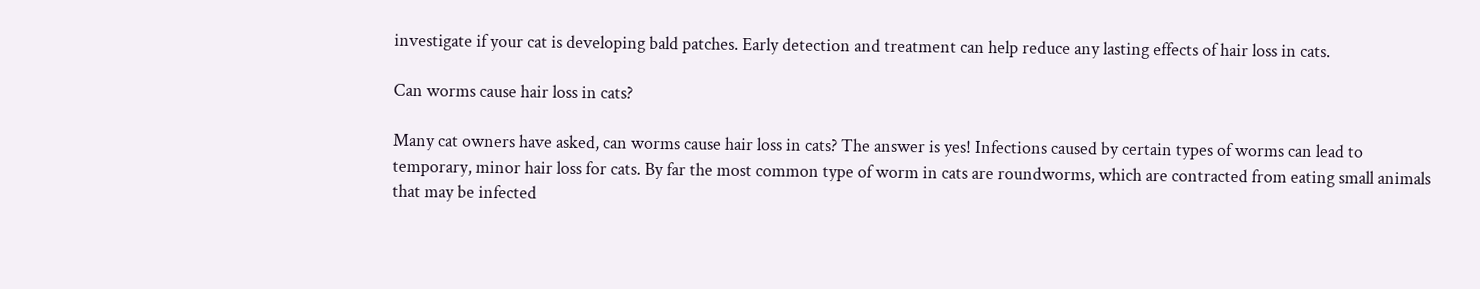investigate if your cat is developing bald patches. Early detection and treatment can help reduce any lasting effects of hair loss in cats.

Can worms cause hair loss in cats?

Many cat owners have asked, can worms cause hair loss in cats? The answer is yes! Infections caused by certain types of worms can lead to temporary, minor hair loss for cats. By far the most common type of worm in cats are roundworms, which are contracted from eating small animals that may be infected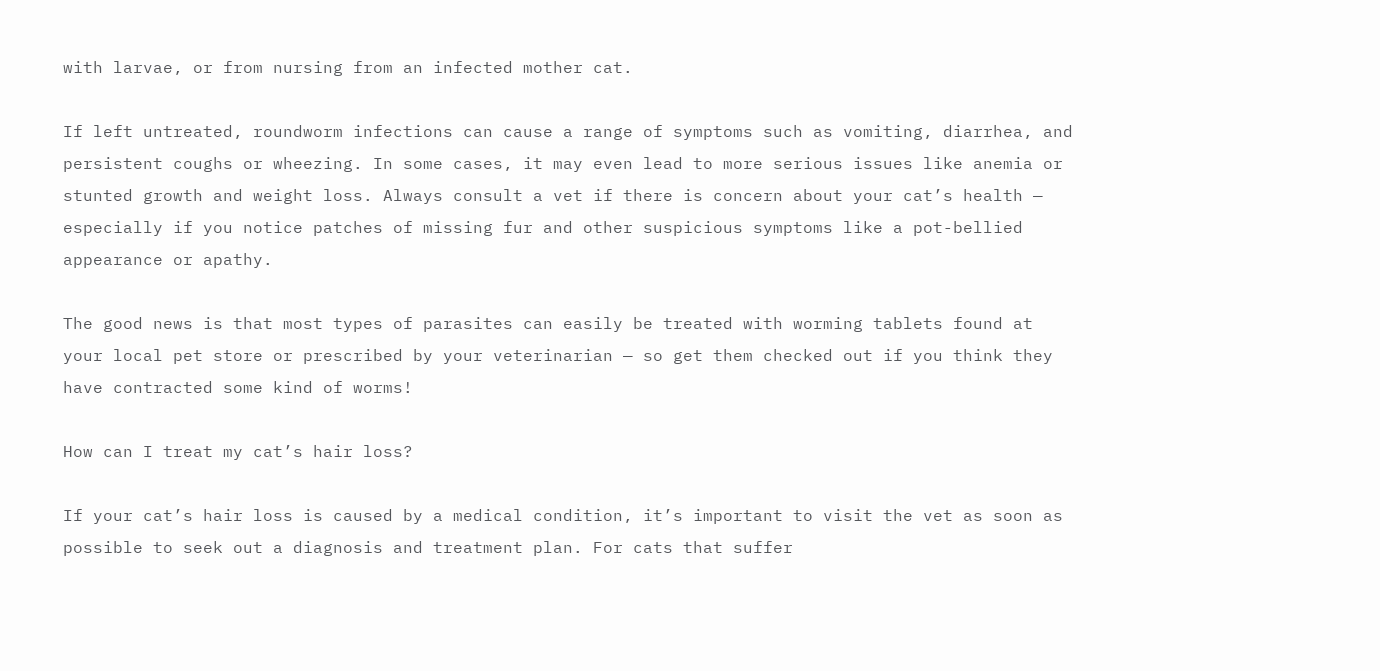with larvae, or from nursing from an infected mother cat.

If left untreated, roundworm infections can cause a range of symptoms such as vomiting, diarrhea, and persistent coughs or wheezing. In some cases, it may even lead to more serious issues like anemia or stunted growth and weight loss. Always consult a vet if there is concern about your cat’s health — especially if you notice patches of missing fur and other suspicious symptoms like a pot-bellied appearance or apathy.

The good news is that most types of parasites can easily be treated with worming tablets found at your local pet store or prescribed by your veterinarian — so get them checked out if you think they have contracted some kind of worms!

How can I treat my cat’s hair loss?

If your cat’s hair loss is caused by a medical condition, it’s important to visit the vet as soon as possible to seek out a diagnosis and treatment plan. For cats that suffer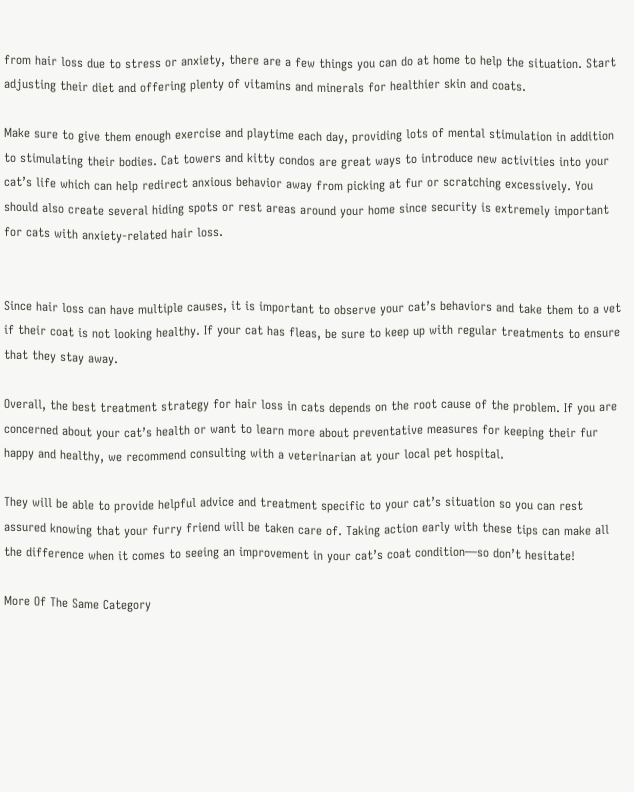from hair loss due to stress or anxiety, there are a few things you can do at home to help the situation. Start adjusting their diet and offering plenty of vitamins and minerals for healthier skin and coats.

Make sure to give them enough exercise and playtime each day, providing lots of mental stimulation in addition to stimulating their bodies. Cat towers and kitty condos are great ways to introduce new activities into your cat’s life which can help redirect anxious behavior away from picking at fur or scratching excessively. You should also create several hiding spots or rest areas around your home since security is extremely important for cats with anxiety-related hair loss.


Since hair loss can have multiple causes, it is important to observe your cat’s behaviors and take them to a vet if their coat is not looking healthy. If your cat has fleas, be sure to keep up with regular treatments to ensure that they stay away.

Overall, the best treatment strategy for hair loss in cats depends on the root cause of the problem. If you are concerned about your cat’s health or want to learn more about preventative measures for keeping their fur happy and healthy, we recommend consulting with a veterinarian at your local pet hospital.

They will be able to provide helpful advice and treatment specific to your cat’s situation so you can rest assured knowing that your furry friend will be taken care of. Taking action early with these tips can make all the difference when it comes to seeing an improvement in your cat’s coat condition—so don’t hesitate!

More Of The Same Category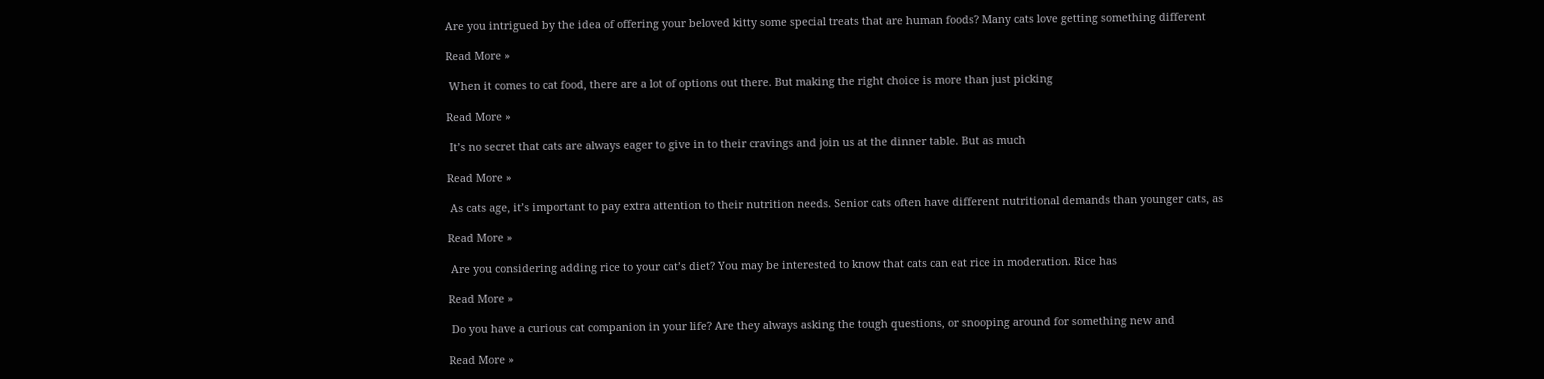Are you intrigued by the idea of offering your beloved kitty some special treats that are human foods? Many cats love getting something different

Read More »

 When it comes to cat food, there are a lot of options out there. But making the right choice is more than just picking

Read More »

 It’s no secret that cats are always eager to give in to their cravings and join us at the dinner table. But as much

Read More »

 As cats age, it’s important to pay extra attention to their nutrition needs. Senior cats often have different nutritional demands than younger cats, as

Read More »

 Are you considering adding rice to your cat’s diet? You may be interested to know that cats can eat rice in moderation. Rice has

Read More »

 Do you have a curious cat companion in your life? Are they always asking the tough questions, or snooping around for something new and

Read More »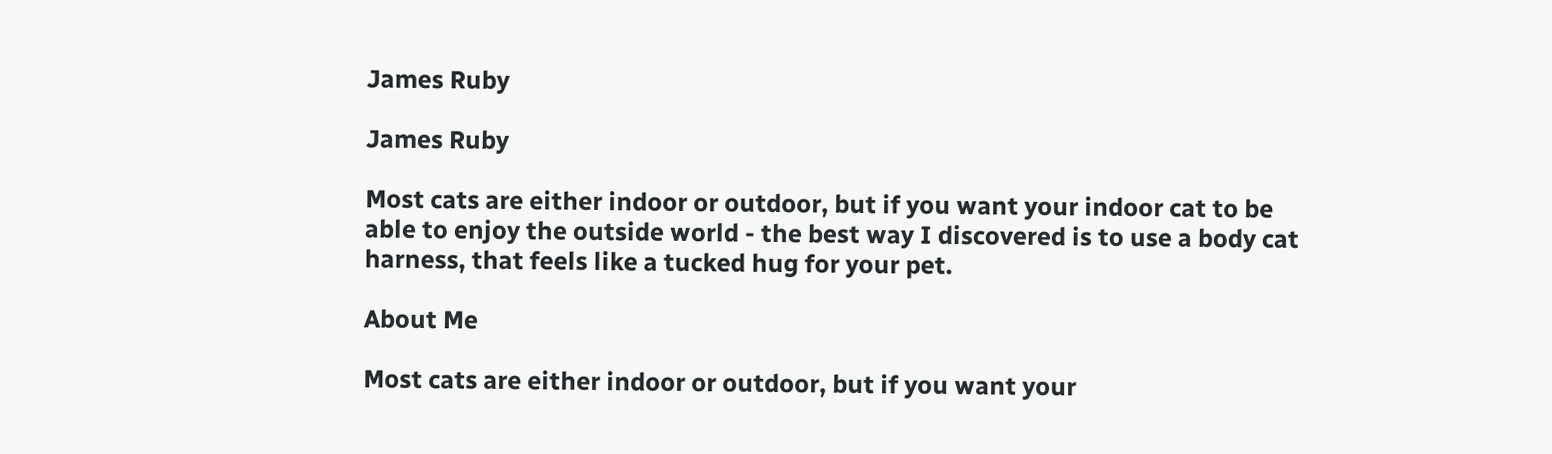James Ruby

James Ruby

Most cats are either indoor or outdoor, but if you want your indoor cat to be able to enjoy the outside world - the best way I discovered is to use a body cat harness, that feels like a tucked hug for your pet.

About Me

Most cats are either indoor or outdoor, but if you want your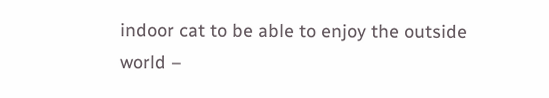indoor cat to be able to enjoy the outside world –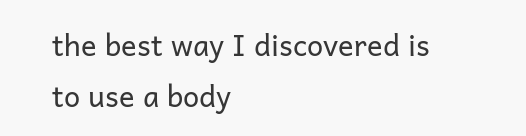the best way I discovered is to use a body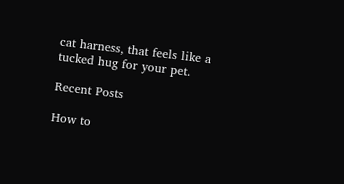cat harness, that feels like a tucked hug for your pet.

Recent Posts

How to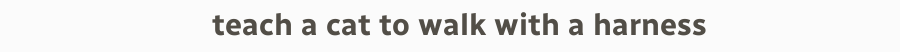teach a cat to walk with a harness